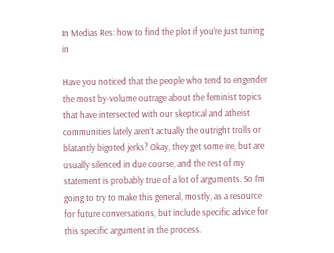In Medias Res: how to find the plot if you’re just tuning in

Have you noticed that the people who tend to engender the most by-volume outrage about the feminist topics that have intersected with our skeptical and atheist communities lately aren’t actually the outright trolls or blatantly bigoted jerks? Okay, they get some ire, but are usually silenced in due course, and the rest of my statement is probably true of a lot of arguments. So I’m going to try to make this general, mostly, as a resource for future conversations, but include specific advice for this specific argument in the process.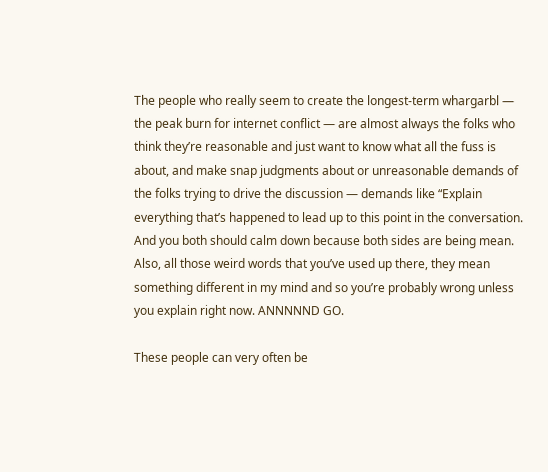The people who really seem to create the longest-term whargarbl — the peak burn for internet conflict — are almost always the folks who think they’re reasonable and just want to know what all the fuss is about, and make snap judgments about or unreasonable demands of the folks trying to drive the discussion — demands like “Explain everything that’s happened to lead up to this point in the conversation. And you both should calm down because both sides are being mean. Also, all those weird words that you’ve used up there, they mean something different in my mind and so you’re probably wrong unless you explain right now. ANNNNND GO.

These people can very often be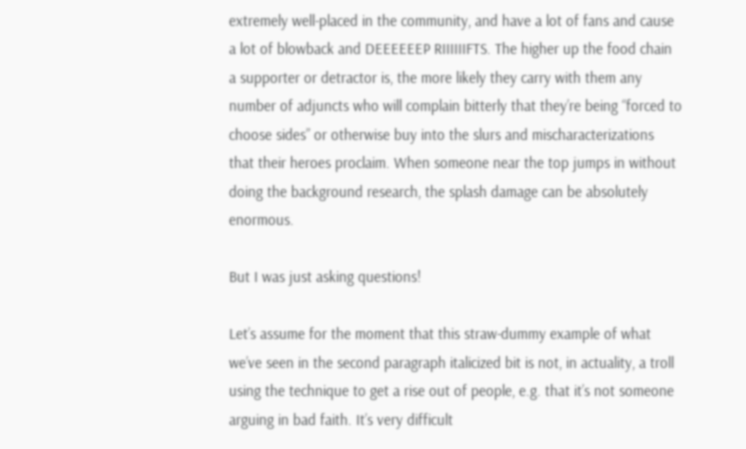extremely well-placed in the community, and have a lot of fans and cause a lot of blowback and DEEEEEEP RIIIIIIFTS. The higher up the food chain a supporter or detractor is, the more likely they carry with them any number of adjuncts who will complain bitterly that they’re being “forced to choose sides” or otherwise buy into the slurs and mischaracterizations that their heroes proclaim. When someone near the top jumps in without doing the background research, the splash damage can be absolutely enormous.

But I was just asking questions!

Let’s assume for the moment that this straw-dummy example of what we’ve seen in the second paragraph italicized bit is not, in actuality, a troll using the technique to get a rise out of people, e.g. that it’s not someone arguing in bad faith. It’s very difficult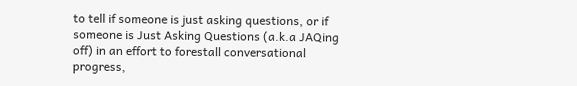to tell if someone is just asking questions, or if someone is Just Asking Questions (a.k.a JAQing off) in an effort to forestall conversational progress,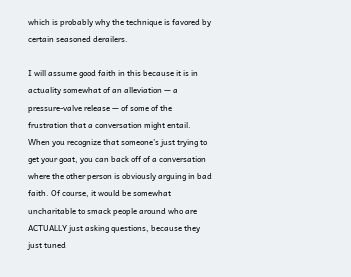which is probably why the technique is favored by certain seasoned derailers.

I will assume good faith in this because it is in actuality somewhat of an alleviation — a pressure-valve release — of some of the frustration that a conversation might entail. When you recognize that someone’s just trying to get your goat, you can back off of a conversation where the other person is obviously arguing in bad faith. Of course, it would be somewhat uncharitable to smack people around who are ACTUALLY just asking questions, because they just tuned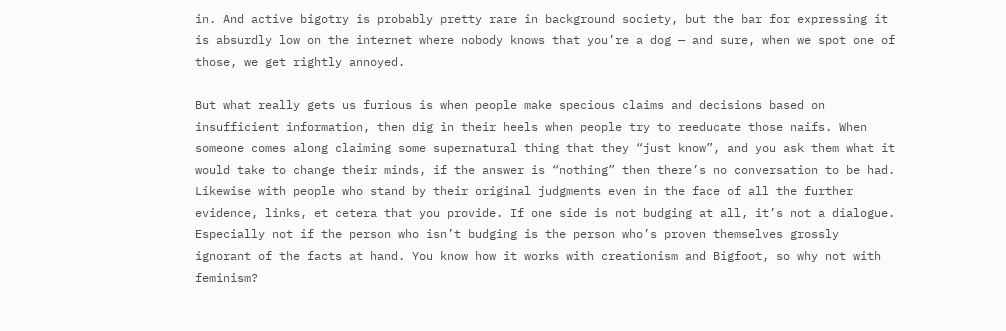in. And active bigotry is probably pretty rare in background society, but the bar for expressing it is absurdly low on the internet where nobody knows that you’re a dog — and sure, when we spot one of those, we get rightly annoyed.

But what really gets us furious is when people make specious claims and decisions based on insufficient information, then dig in their heels when people try to reeducate those naifs. When someone comes along claiming some supernatural thing that they “just know”, and you ask them what it would take to change their minds, if the answer is “nothing” then there’s no conversation to be had. Likewise with people who stand by their original judgments even in the face of all the further evidence, links, et cetera that you provide. If one side is not budging at all, it’s not a dialogue. Especially not if the person who isn’t budging is the person who’s proven themselves grossly ignorant of the facts at hand. You know how it works with creationism and Bigfoot, so why not with feminism?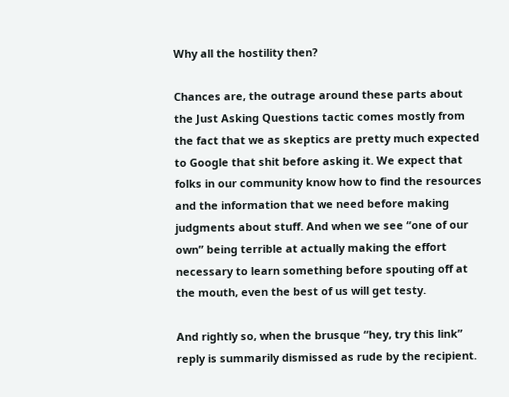Why all the hostility then?

Chances are, the outrage around these parts about the Just Asking Questions tactic comes mostly from the fact that we as skeptics are pretty much expected to Google that shit before asking it. We expect that folks in our community know how to find the resources and the information that we need before making judgments about stuff. And when we see “one of our own” being terrible at actually making the effort necessary to learn something before spouting off at the mouth, even the best of us will get testy.

And rightly so, when the brusque “hey, try this link” reply is summarily dismissed as rude by the recipient.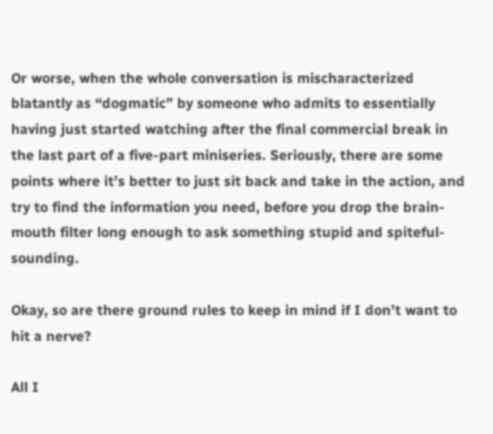Or worse, when the whole conversation is mischaracterized blatantly as “dogmatic” by someone who admits to essentially having just started watching after the final commercial break in the last part of a five-part miniseries. Seriously, there are some points where it’s better to just sit back and take in the action, and try to find the information you need, before you drop the brain-mouth filter long enough to ask something stupid and spiteful-sounding.

Okay, so are there ground rules to keep in mind if I don’t want to hit a nerve?

All I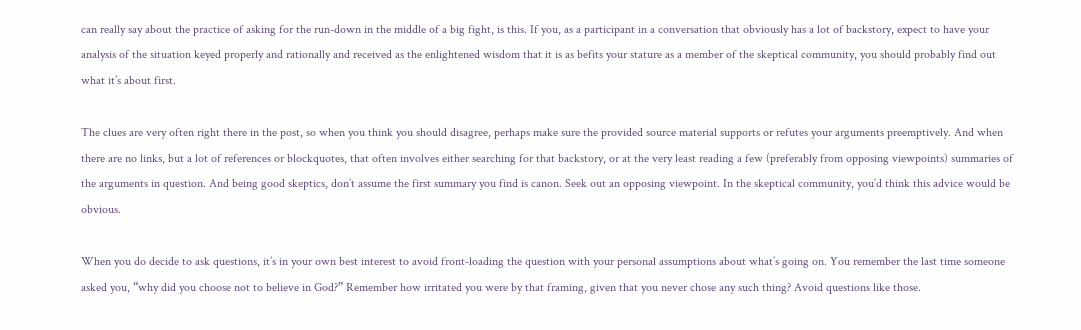can really say about the practice of asking for the run-down in the middle of a big fight, is this. If you, as a participant in a conversation that obviously has a lot of backstory, expect to have your analysis of the situation keyed properly and rationally and received as the enlightened wisdom that it is as befits your stature as a member of the skeptical community, you should probably find out what it’s about first.

The clues are very often right there in the post, so when you think you should disagree, perhaps make sure the provided source material supports or refutes your arguments preemptively. And when there are no links, but a lot of references or blockquotes, that often involves either searching for that backstory, or at the very least reading a few (preferably from opposing viewpoints) summaries of the arguments in question. And being good skeptics, don’t assume the first summary you find is canon. Seek out an opposing viewpoint. In the skeptical community, you’d think this advice would be obvious.

When you do decide to ask questions, it’s in your own best interest to avoid front-loading the question with your personal assumptions about what’s going on. You remember the last time someone asked you, “why did you choose not to believe in God?” Remember how irritated you were by that framing, given that you never chose any such thing? Avoid questions like those.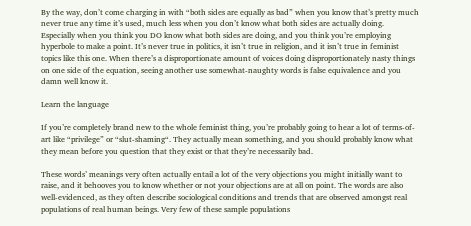By the way, don’t come charging in with “both sides are equally as bad” when you know that’s pretty much never true any time it’s used, much less when you don’t know what both sides are actually doing. Especially when you think you DO know what both sides are doing, and you think you’re employing hyperbole to make a point. It’s never true in politics, it isn’t true in religion, and it isn’t true in feminist topics like this one. When there’s a disproportionate amount of voices doing disproportionately nasty things on one side of the equation, seeing another use somewhat-naughty words is false equivalence and you damn well know it.

Learn the language

If you’re completely brand new to the whole feminist thing, you’re probably going to hear a lot of terms-of-art like “privilege” or “slut-shaming“. They actually mean something, and you should probably know what they mean before you question that they exist or that they’re necessarily bad.

These words’ meanings very often actually entail a lot of the very objections you might initially want to raise, and it behooves you to know whether or not your objections are at all on point. The words are also well-evidenced, as they often describe sociological conditions and trends that are observed amongst real populations of real human beings. Very few of these sample populations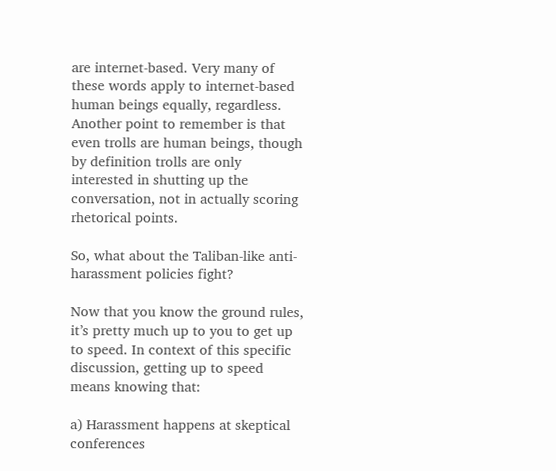are internet-based. Very many of these words apply to internet-based human beings equally, regardless. Another point to remember is that even trolls are human beings, though by definition trolls are only interested in shutting up the conversation, not in actually scoring rhetorical points.

So, what about the Taliban-like anti-harassment policies fight?

Now that you know the ground rules, it’s pretty much up to you to get up to speed. In context of this specific discussion, getting up to speed means knowing that:

a) Harassment happens at skeptical conferences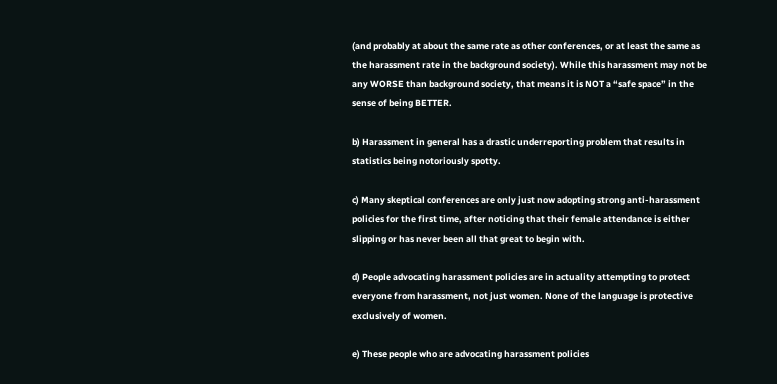(and probably at about the same rate as other conferences, or at least the same as the harassment rate in the background society). While this harassment may not be any WORSE than background society, that means it is NOT a “safe space” in the sense of being BETTER.

b) Harassment in general has a drastic underreporting problem that results in statistics being notoriously spotty.

c) Many skeptical conferences are only just now adopting strong anti-harassment policies for the first time, after noticing that their female attendance is either slipping or has never been all that great to begin with.

d) People advocating harassment policies are in actuality attempting to protect everyone from harassment, not just women. None of the language is protective exclusively of women.

e) These people who are advocating harassment policies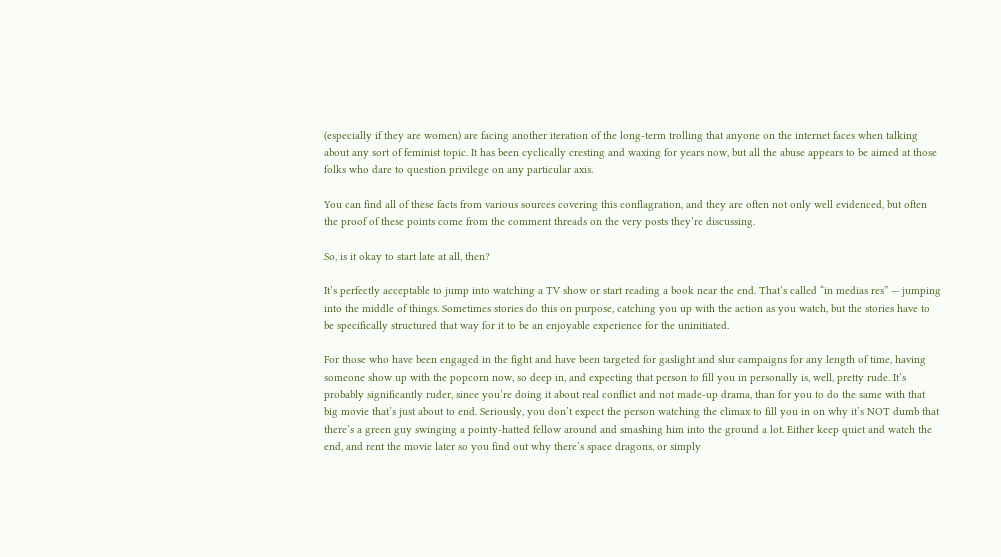(especially if they are women) are facing another iteration of the long-term trolling that anyone on the internet faces when talking about any sort of feminist topic. It has been cyclically cresting and waxing for years now, but all the abuse appears to be aimed at those folks who dare to question privilege on any particular axis.

You can find all of these facts from various sources covering this conflagration, and they are often not only well evidenced, but often the proof of these points come from the comment threads on the very posts they’re discussing.

So, is it okay to start late at all, then?

It’s perfectly acceptable to jump into watching a TV show or start reading a book near the end. That’s called “in medias res” — jumping into the middle of things. Sometimes stories do this on purpose, catching you up with the action as you watch, but the stories have to be specifically structured that way for it to be an enjoyable experience for the uninitiated.

For those who have been engaged in the fight and have been targeted for gaslight and slur campaigns for any length of time, having someone show up with the popcorn now, so deep in, and expecting that person to fill you in personally is, well, pretty rude. It’s probably significantly ruder, since you’re doing it about real conflict and not made-up drama, than for you to do the same with that big movie that’s just about to end. Seriously, you don’t expect the person watching the climax to fill you in on why it’s NOT dumb that there’s a green guy swinging a pointy-hatted fellow around and smashing him into the ground a lot. Either keep quiet and watch the end, and rent the movie later so you find out why there’s space dragons, or simply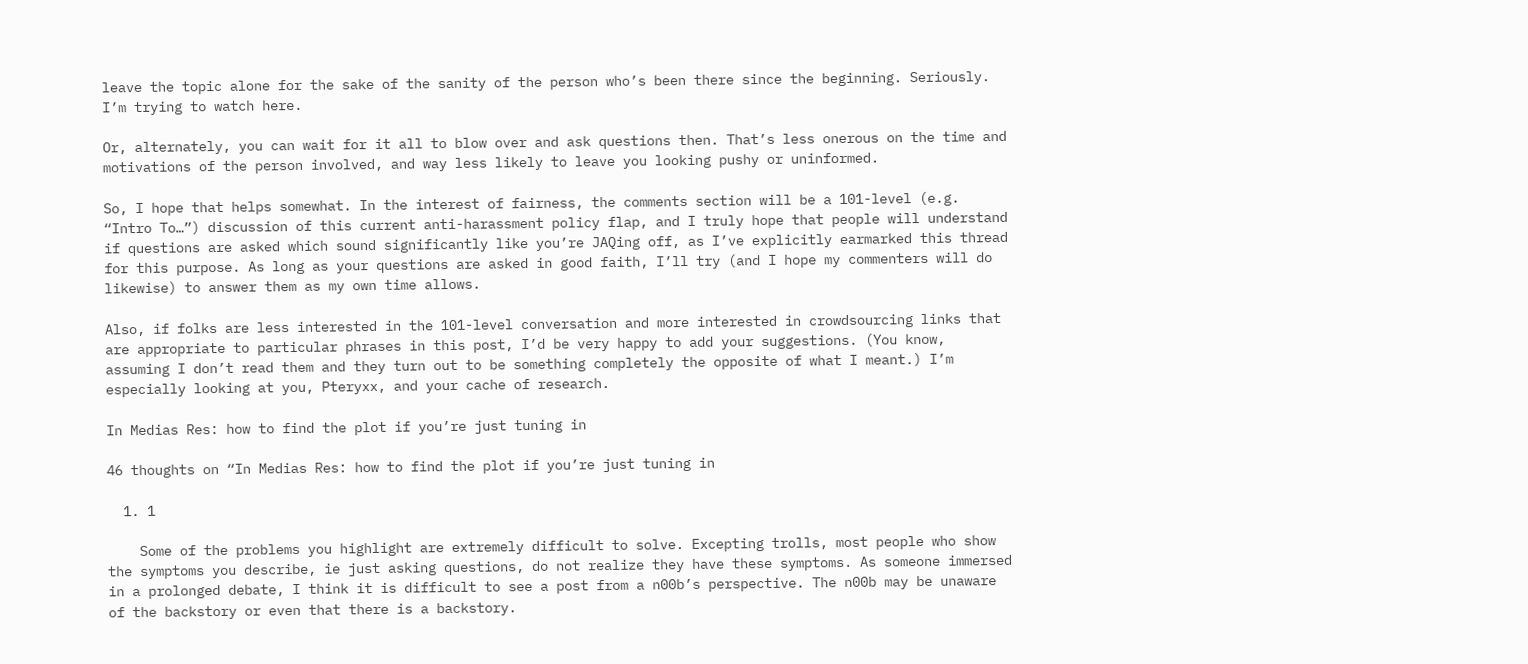leave the topic alone for the sake of the sanity of the person who’s been there since the beginning. Seriously. I’m trying to watch here.

Or, alternately, you can wait for it all to blow over and ask questions then. That’s less onerous on the time and motivations of the person involved, and way less likely to leave you looking pushy or uninformed.

So, I hope that helps somewhat. In the interest of fairness, the comments section will be a 101-level (e.g. “Intro To…”) discussion of this current anti-harassment policy flap, and I truly hope that people will understand if questions are asked which sound significantly like you’re JAQing off, as I’ve explicitly earmarked this thread for this purpose. As long as your questions are asked in good faith, I’ll try (and I hope my commenters will do likewise) to answer them as my own time allows.

Also, if folks are less interested in the 101-level conversation and more interested in crowdsourcing links that are appropriate to particular phrases in this post, I’d be very happy to add your suggestions. (You know, assuming I don’t read them and they turn out to be something completely the opposite of what I meant.) I’m especially looking at you, Pteryxx, and your cache of research.

In Medias Res: how to find the plot if you’re just tuning in

46 thoughts on “In Medias Res: how to find the plot if you’re just tuning in

  1. 1

    Some of the problems you highlight are extremely difficult to solve. Excepting trolls, most people who show the symptoms you describe, ie just asking questions, do not realize they have these symptoms. As someone immersed in a prolonged debate, I think it is difficult to see a post from a n00b’s perspective. The n00b may be unaware of the backstory or even that there is a backstory.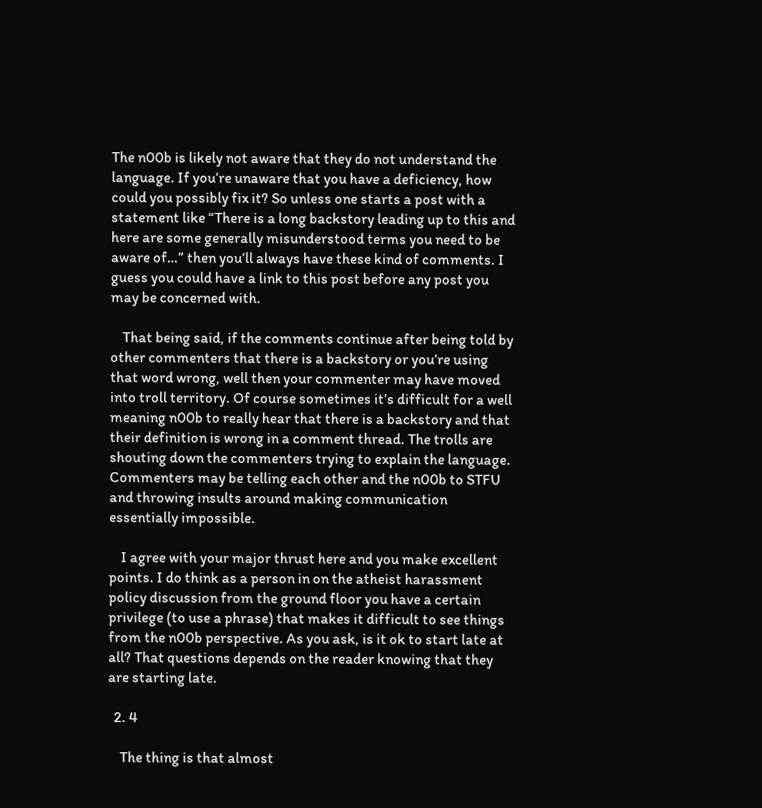The n00b is likely not aware that they do not understand the language. If you’re unaware that you have a deficiency, how could you possibly fix it? So unless one starts a post with a statement like “There is a long backstory leading up to this and here are some generally misunderstood terms you need to be aware of…” then you’ll always have these kind of comments. I guess you could have a link to this post before any post you may be concerned with.

    That being said, if the comments continue after being told by other commenters that there is a backstory or you’re using that word wrong, well then your commenter may have moved into troll territory. Of course sometimes it’s difficult for a well meaning n00b to really hear that there is a backstory and that their definition is wrong in a comment thread. The trolls are shouting down the commenters trying to explain the language. Commenters may be telling each other and the n00b to STFU and throwing insults around making communication essentially impossible.

    I agree with your major thrust here and you make excellent points. I do think as a person in on the atheist harassment policy discussion from the ground floor you have a certain privilege (to use a phrase) that makes it difficult to see things from the n00b perspective. As you ask, is it ok to start late at all? That questions depends on the reader knowing that they are starting late.

  2. 4

    The thing is that almost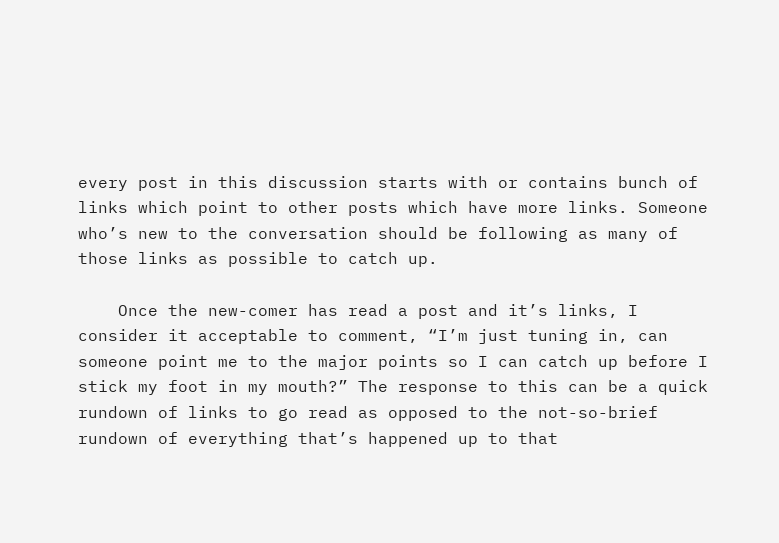every post in this discussion starts with or contains bunch of links which point to other posts which have more links. Someone who’s new to the conversation should be following as many of those links as possible to catch up.

    Once the new-comer has read a post and it’s links, I consider it acceptable to comment, “I’m just tuning in, can someone point me to the major points so I can catch up before I stick my foot in my mouth?” The response to this can be a quick rundown of links to go read as opposed to the not-so-brief rundown of everything that’s happened up to that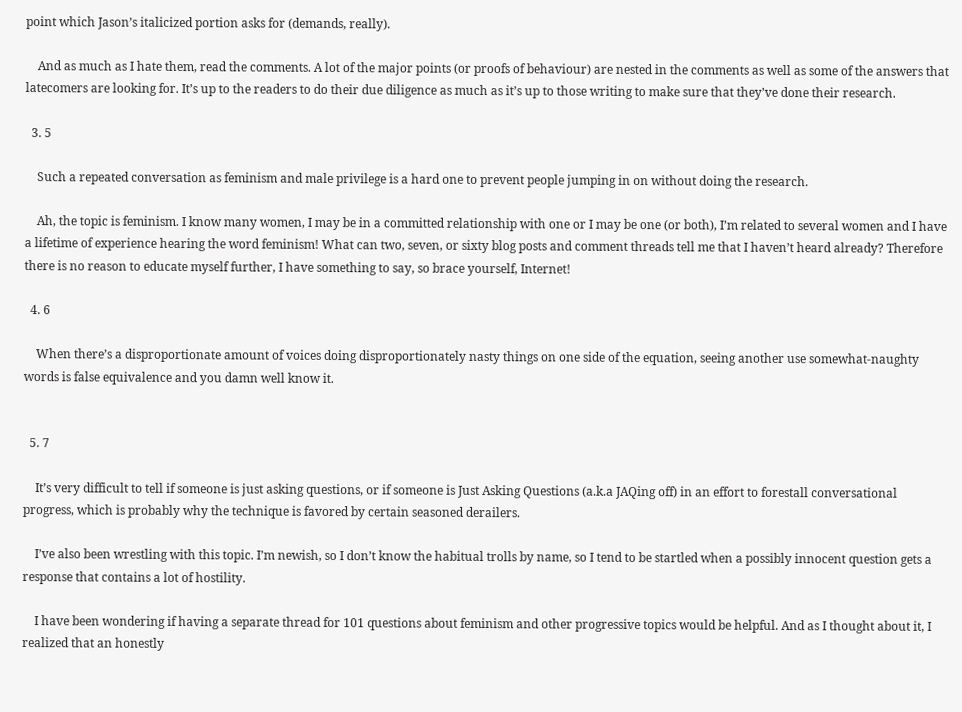point which Jason’s italicized portion asks for (demands, really).

    And as much as I hate them, read the comments. A lot of the major points (or proofs of behaviour) are nested in the comments as well as some of the answers that latecomers are looking for. It’s up to the readers to do their due diligence as much as it’s up to those writing to make sure that they’ve done their research.

  3. 5

    Such a repeated conversation as feminism and male privilege is a hard one to prevent people jumping in on without doing the research.

    Ah, the topic is feminism. I know many women, I may be in a committed relationship with one or I may be one (or both), I’m related to several women and I have a lifetime of experience hearing the word feminism! What can two, seven, or sixty blog posts and comment threads tell me that I haven’t heard already? Therefore there is no reason to educate myself further, I have something to say, so brace yourself, Internet!

  4. 6

    When there’s a disproportionate amount of voices doing disproportionately nasty things on one side of the equation, seeing another use somewhat-naughty words is false equivalence and you damn well know it.


  5. 7

    It’s very difficult to tell if someone is just asking questions, or if someone is Just Asking Questions (a.k.a JAQing off) in an effort to forestall conversational progress, which is probably why the technique is favored by certain seasoned derailers.

    I’ve also been wrestling with this topic. I’m newish, so I don’t know the habitual trolls by name, so I tend to be startled when a possibly innocent question gets a response that contains a lot of hostility.

    I have been wondering if having a separate thread for 101 questions about feminism and other progressive topics would be helpful. And as I thought about it, I realized that an honestly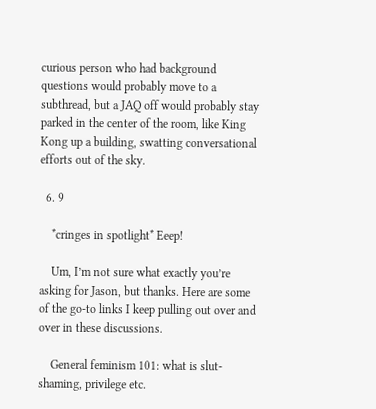curious person who had background questions would probably move to a subthread, but a JAQ off would probably stay parked in the center of the room, like King Kong up a building, swatting conversational efforts out of the sky.

  6. 9

    *cringes in spotlight* Eeep!

    Um, I’m not sure what exactly you’re asking for Jason, but thanks. Here are some of the go-to links I keep pulling out over and over in these discussions.

    General feminism 101: what is slut-shaming, privilege etc.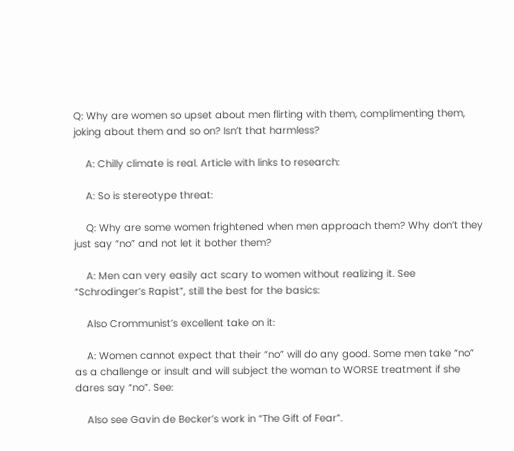Q: Why are women so upset about men flirting with them, complimenting them, joking about them and so on? Isn’t that harmless?

    A: Chilly climate is real. Article with links to research:

    A: So is stereotype threat:

    Q: Why are some women frightened when men approach them? Why don’t they just say “no” and not let it bother them?

    A: Men can very easily act scary to women without realizing it. See “Schrodinger’s Rapist”, still the best for the basics:

    Also Crommunist’s excellent take on it:

    A: Women cannot expect that their “no” will do any good. Some men take “no” as a challenge or insult and will subject the woman to WORSE treatment if she dares say “no”. See:

    Also see Gavin de Becker’s work in “The Gift of Fear”.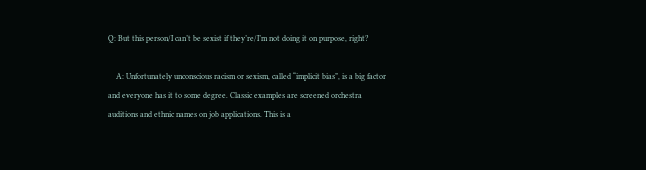Q: But this person/I can’t be sexist if they’re/I’m not doing it on purpose, right?

    A: Unfortunately unconscious racism or sexism, called “implicit bias”, is a big factor and everyone has it to some degree. Classic examples are screened orchestra auditions and ethnic names on job applications. This is a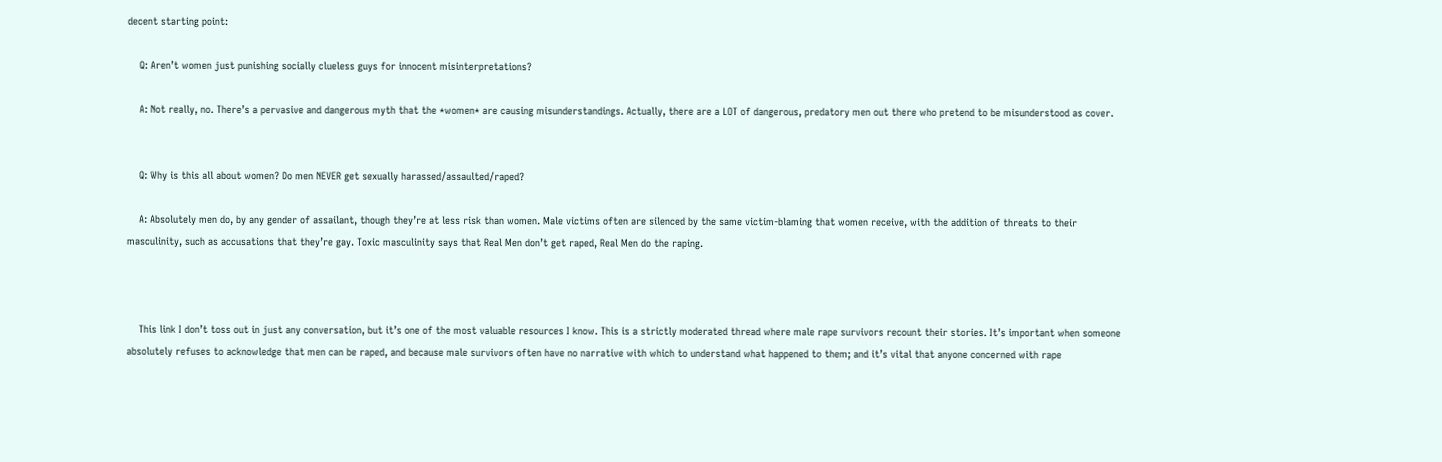decent starting point:

    Q: Aren’t women just punishing socially clueless guys for innocent misinterpretations?

    A: Not really, no. There’s a pervasive and dangerous myth that the *women* are causing misunderstandings. Actually, there are a LOT of dangerous, predatory men out there who pretend to be misunderstood as cover.


    Q: Why is this all about women? Do men NEVER get sexually harassed/assaulted/raped?

    A: Absolutely men do, by any gender of assailant, though they’re at less risk than women. Male victims often are silenced by the same victim-blaming that women receive, with the addition of threats to their masculinity, such as accusations that they’re gay. Toxic masculinity says that Real Men don’t get raped, Real Men do the raping.



    This link I don’t toss out in just any conversation, but it’s one of the most valuable resources I know. This is a strictly moderated thread where male rape survivors recount their stories. It’s important when someone absolutely refuses to acknowledge that men can be raped, and because male survivors often have no narrative with which to understand what happened to them; and it’s vital that anyone concerned with rape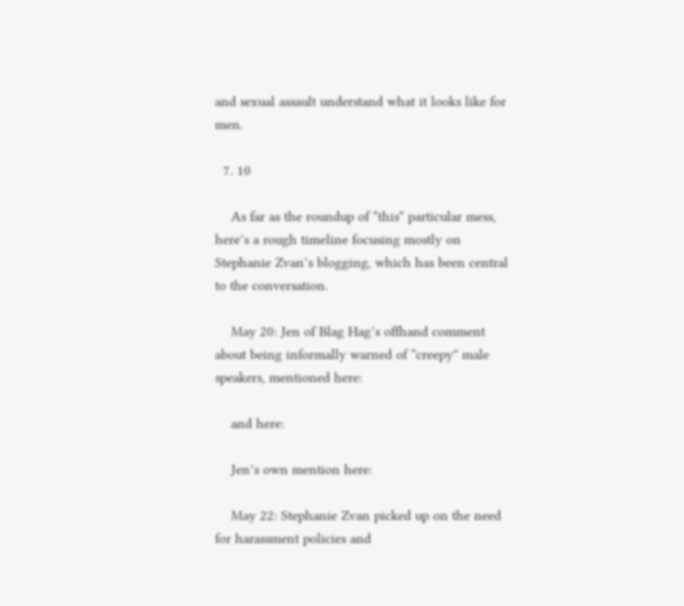and sexual assault understand what it looks like for men.

  7. 10

    As far as the roundup of *this* particular mess, here’s a rough timeline focusing mostly on Stephanie Zvan’s blogging, which has been central to the conversation.

    May 20: Jen of Blag Hag’s offhand comment about being informally warned of “creepy” male speakers, mentioned here:

    and here:

    Jen’s own mention here:

    May 22: Stephanie Zvan picked up on the need for harassment policies and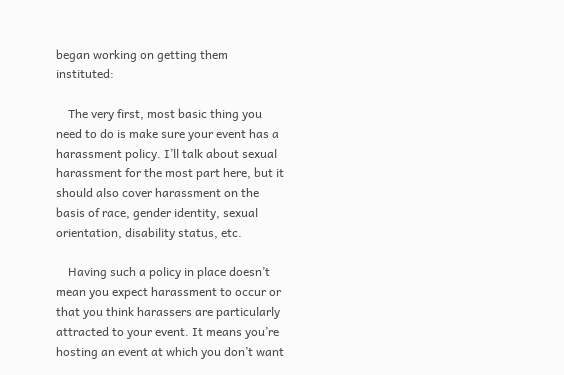began working on getting them instituted:

    The very first, most basic thing you need to do is make sure your event has a harassment policy. I’ll talk about sexual harassment for the most part here, but it should also cover harassment on the basis of race, gender identity, sexual orientation, disability status, etc.

    Having such a policy in place doesn’t mean you expect harassment to occur or that you think harassers are particularly attracted to your event. It means you’re hosting an event at which you don’t want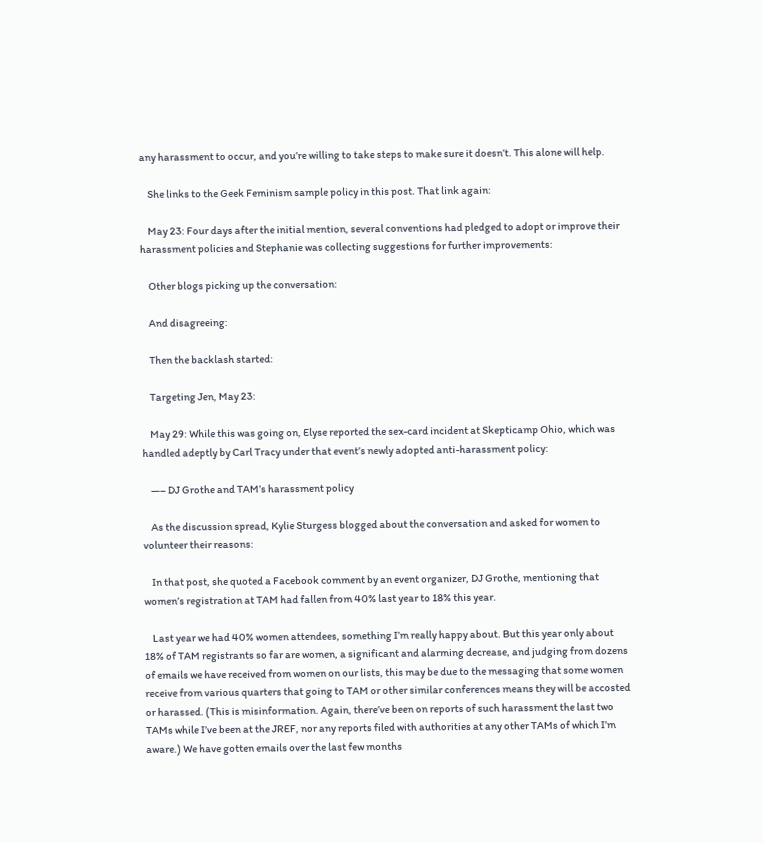any harassment to occur, and you’re willing to take steps to make sure it doesn’t. This alone will help.

    She links to the Geek Feminism sample policy in this post. That link again:

    May 23: Four days after the initial mention, several conventions had pledged to adopt or improve their harassment policies and Stephanie was collecting suggestions for further improvements:

    Other blogs picking up the conversation:

    And disagreeing:

    Then the backlash started:

    Targeting Jen, May 23:

    May 29: While this was going on, Elyse reported the sex-card incident at Skepticamp Ohio, which was handled adeptly by Carl Tracy under that event’s newly adopted anti-harassment policy:

    —– DJ Grothe and TAM’s harassment policy

    As the discussion spread, Kylie Sturgess blogged about the conversation and asked for women to volunteer their reasons:

    In that post, she quoted a Facebook comment by an event organizer, DJ Grothe, mentioning that women’s registration at TAM had fallen from 40% last year to 18% this year.

    Last year we had 40% women attendees, something I’m really happy about. But this year only about 18% of TAM registrants so far are women, a significant and alarming decrease, and judging from dozens of emails we have received from women on our lists, this may be due to the messaging that some women receive from various quarters that going to TAM or other similar conferences means they will be accosted or harassed. (This is misinformation. Again, there’ve been on reports of such harassment the last two TAMs while I’ve been at the JREF, nor any reports filed with authorities at any other TAMs of which I’m aware.) We have gotten emails over the last few months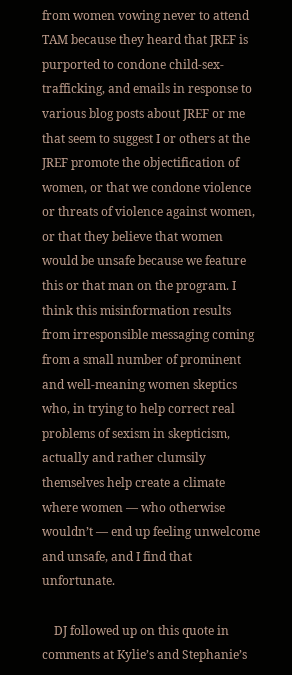from women vowing never to attend TAM because they heard that JREF is purported to condone child-sex-trafficking, and emails in response to various blog posts about JREF or me that seem to suggest I or others at the JREF promote the objectification of women, or that we condone violence or threats of violence against women, or that they believe that women would be unsafe because we feature this or that man on the program. I think this misinformation results from irresponsible messaging coming from a small number of prominent and well-meaning women skeptics who, in trying to help correct real problems of sexism in skepticism, actually and rather clumsily themselves help create a climate where women — who otherwise wouldn’t — end up feeling unwelcome and unsafe, and I find that unfortunate.

    DJ followed up on this quote in comments at Kylie’s and Stephanie’s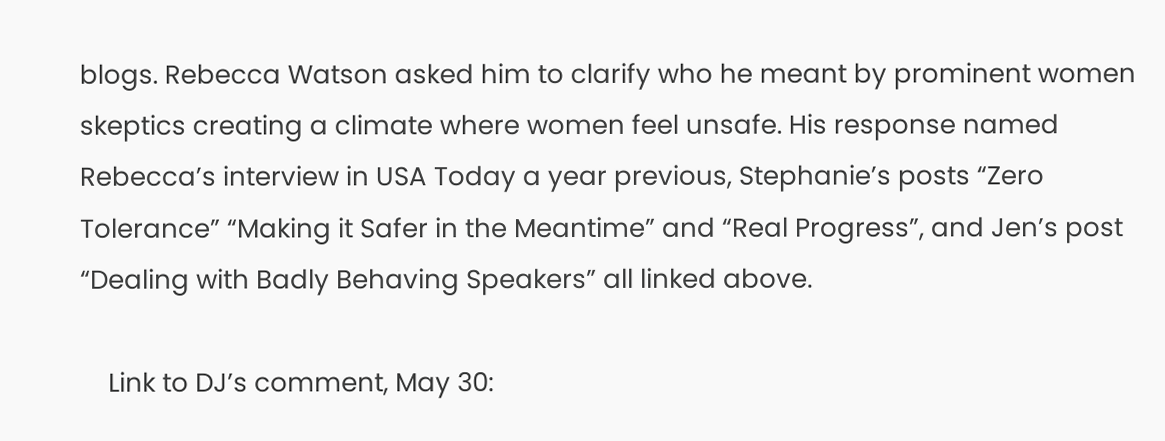blogs. Rebecca Watson asked him to clarify who he meant by prominent women skeptics creating a climate where women feel unsafe. His response named Rebecca’s interview in USA Today a year previous, Stephanie’s posts “Zero Tolerance” “Making it Safer in the Meantime” and “Real Progress”, and Jen’s post “Dealing with Badly Behaving Speakers” all linked above.

    Link to DJ’s comment, May 30: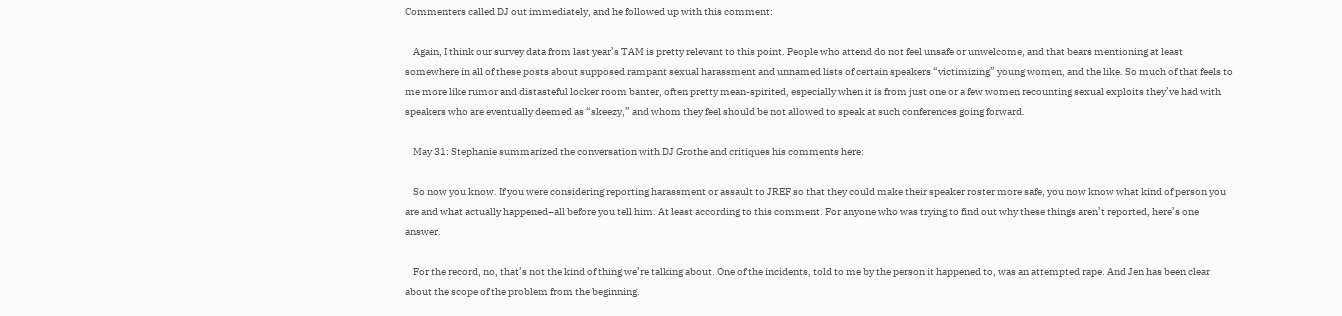Commenters called DJ out immediately, and he followed up with this comment:

    Again, I think our survey data from last year’s TAM is pretty relevant to this point. People who attend do not feel unsafe or unwelcome, and that bears mentioning at least somewhere in all of these posts about supposed rampant sexual harassment and unnamed lists of certain speakers “victimizing” young women, and the like. So much of that feels to me more like rumor and distasteful locker room banter, often pretty mean-spirited, especially when it is from just one or a few women recounting sexual exploits they’ve had with speakers who are eventually deemed as “skeezy,” and whom they feel should be not allowed to speak at such conferences going forward.

    May 31: Stephanie summarized the conversation with DJ Grothe and critiques his comments here:

    So now you know. If you were considering reporting harassment or assault to JREF so that they could make their speaker roster more safe, you now know what kind of person you are and what actually happened–all before you tell him. At least according to this comment. For anyone who was trying to find out why these things aren’t reported, here’s one answer.

    For the record, no, that’s not the kind of thing we’re talking about. One of the incidents, told to me by the person it happened to, was an attempted rape. And Jen has been clear about the scope of the problem from the beginning.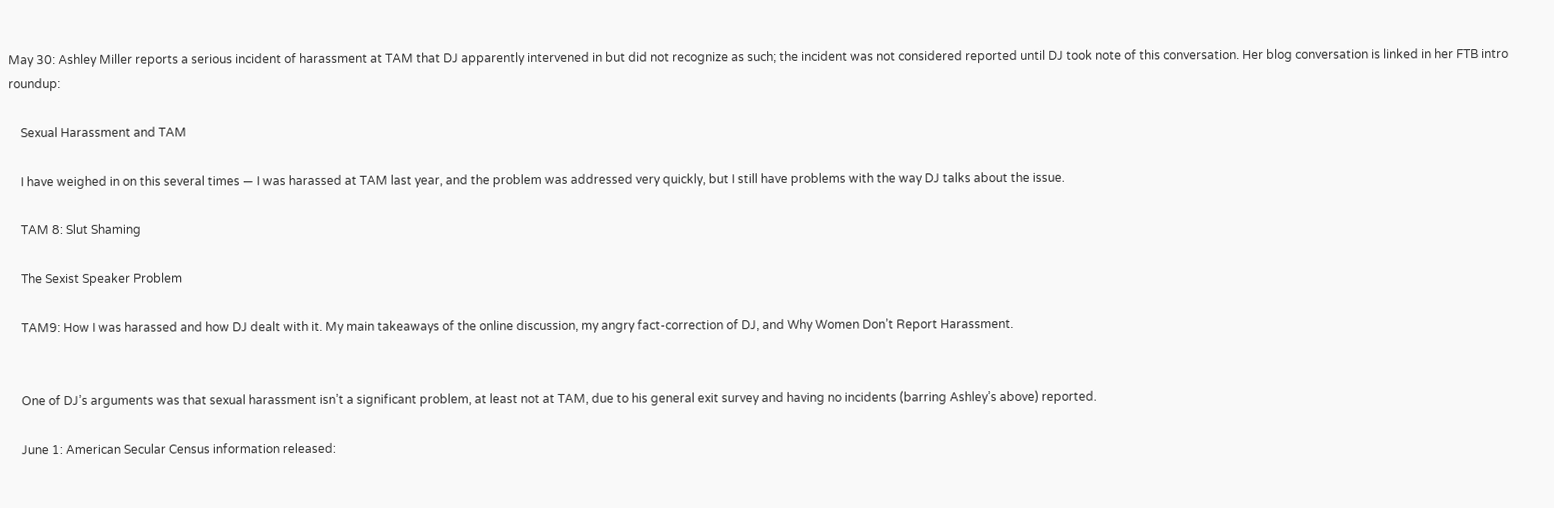May 30: Ashley Miller reports a serious incident of harassment at TAM that DJ apparently intervened in but did not recognize as such; the incident was not considered reported until DJ took note of this conversation. Her blog conversation is linked in her FTB intro roundup:

    Sexual Harassment and TAM

    I have weighed in on this several times — I was harassed at TAM last year, and the problem was addressed very quickly, but I still have problems with the way DJ talks about the issue.

    TAM 8: Slut Shaming

    The Sexist Speaker Problem

    TAM9: How I was harassed and how DJ dealt with it. My main takeaways of the online discussion, my angry fact-correction of DJ, and Why Women Don’t Report Harassment.


    One of DJ’s arguments was that sexual harassment isn’t a significant problem, at least not at TAM, due to his general exit survey and having no incidents (barring Ashley’s above) reported.

    June 1: American Secular Census information released: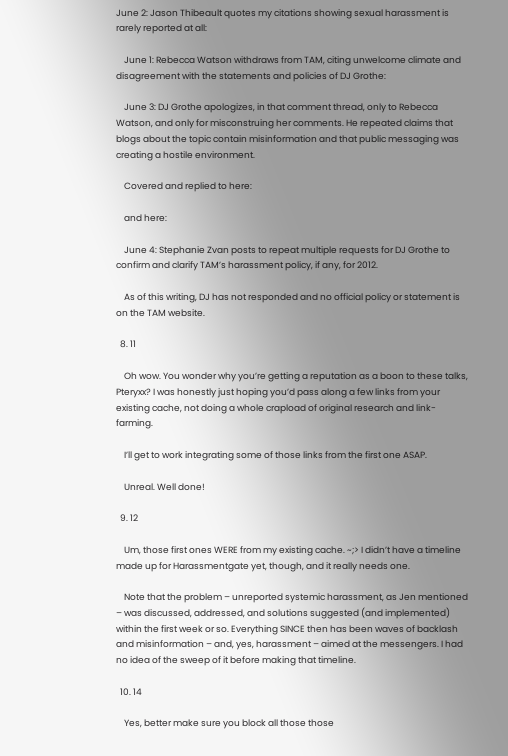June 2: Jason Thibeault quotes my citations showing sexual harassment is rarely reported at all:

    June 1: Rebecca Watson withdraws from TAM, citing unwelcome climate and disagreement with the statements and policies of DJ Grothe:

    June 3: DJ Grothe apologizes, in that comment thread, only to Rebecca Watson, and only for misconstruing her comments. He repeated claims that blogs about the topic contain misinformation and that public messaging was creating a hostile environment.

    Covered and replied to here:

    and here:

    June 4: Stephanie Zvan posts to repeat multiple requests for DJ Grothe to confirm and clarify TAM’s harassment policy, if any, for 2012.

    As of this writing, DJ has not responded and no official policy or statement is on the TAM website.

  8. 11

    Oh wow. You wonder why you’re getting a reputation as a boon to these talks, Pteryxx? I was honestly just hoping you’d pass along a few links from your existing cache, not doing a whole crapload of original research and link-farming.

    I’ll get to work integrating some of those links from the first one ASAP.

    Unreal. Well done!

  9. 12

    Um, those first ones WERE from my existing cache. ~;> I didn’t have a timeline made up for Harassmentgate yet, though, and it really needs one.

    Note that the problem – unreported systemic harassment, as Jen mentioned – was discussed, addressed, and solutions suggested (and implemented) within the first week or so. Everything SINCE then has been waves of backlash and misinformation – and, yes, harassment – aimed at the messengers. I had no idea of the sweep of it before making that timeline.

  10. 14

    Yes, better make sure you block all those those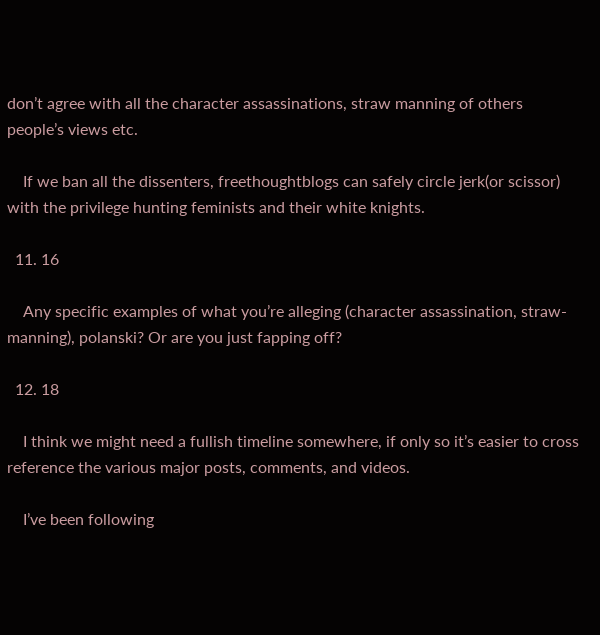don’t agree with all the character assassinations, straw manning of others people’s views etc.

    If we ban all the dissenters, freethoughtblogs can safely circle jerk(or scissor) with the privilege hunting feminists and their white knights.

  11. 16

    Any specific examples of what you’re alleging (character assassination, straw-manning), polanski? Or are you just fapping off?

  12. 18

    I think we might need a fullish timeline somewhere, if only so it’s easier to cross reference the various major posts, comments, and videos.

    I’ve been following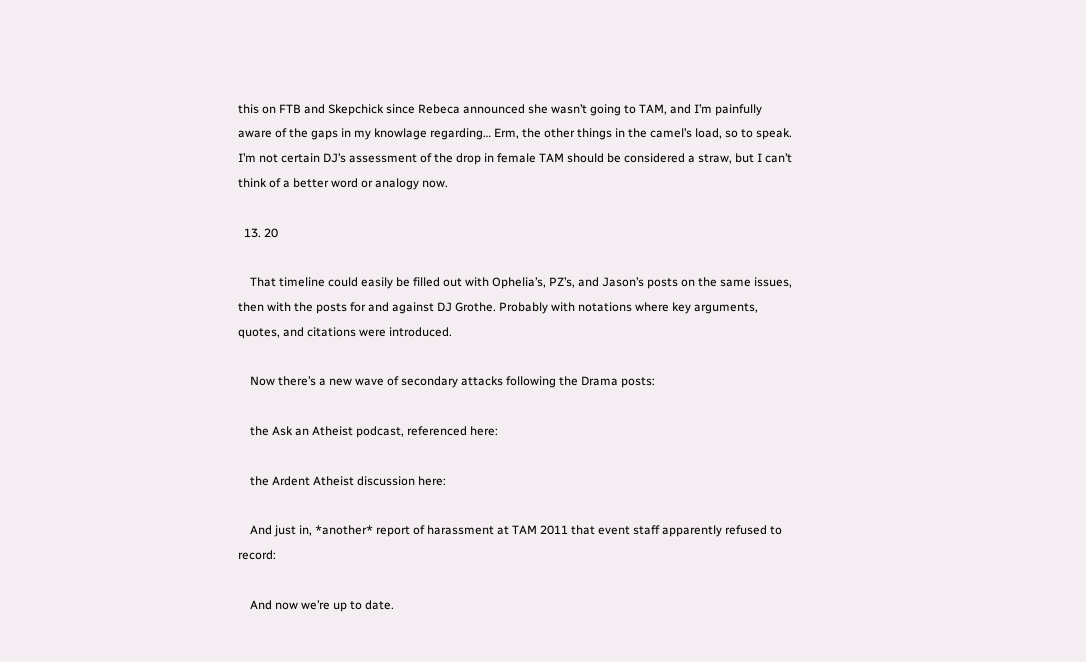this on FTB and Skepchick since Rebeca announced she wasn’t going to TAM, and I’m painfully aware of the gaps in my knowlage regarding… Erm, the other things in the camel’s load, so to speak. I’m not certain DJ’s assessment of the drop in female TAM should be considered a straw, but I can’t think of a better word or analogy now.

  13. 20

    That timeline could easily be filled out with Ophelia’s, PZ’s, and Jason’s posts on the same issues, then with the posts for and against DJ Grothe. Probably with notations where key arguments, quotes, and citations were introduced.

    Now there’s a new wave of secondary attacks following the Drama posts:

    the Ask an Atheist podcast, referenced here:

    the Ardent Atheist discussion here:

    And just in, *another* report of harassment at TAM 2011 that event staff apparently refused to record:

    And now we’re up to date.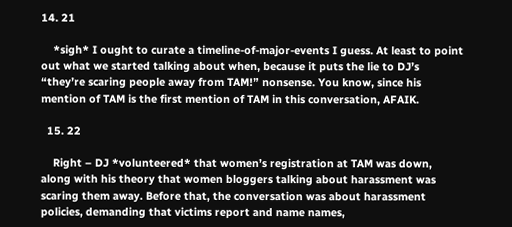14. 21

    *sigh* I ought to curate a timeline-of-major-events I guess. At least to point out what we started talking about when, because it puts the lie to DJ’s “they’re scaring people away from TAM!” nonsense. You know, since his mention of TAM is the first mention of TAM in this conversation, AFAIK.

  15. 22

    Right – DJ *volunteered* that women’s registration at TAM was down, along with his theory that women bloggers talking about harassment was scaring them away. Before that, the conversation was about harassment policies, demanding that victims report and name names,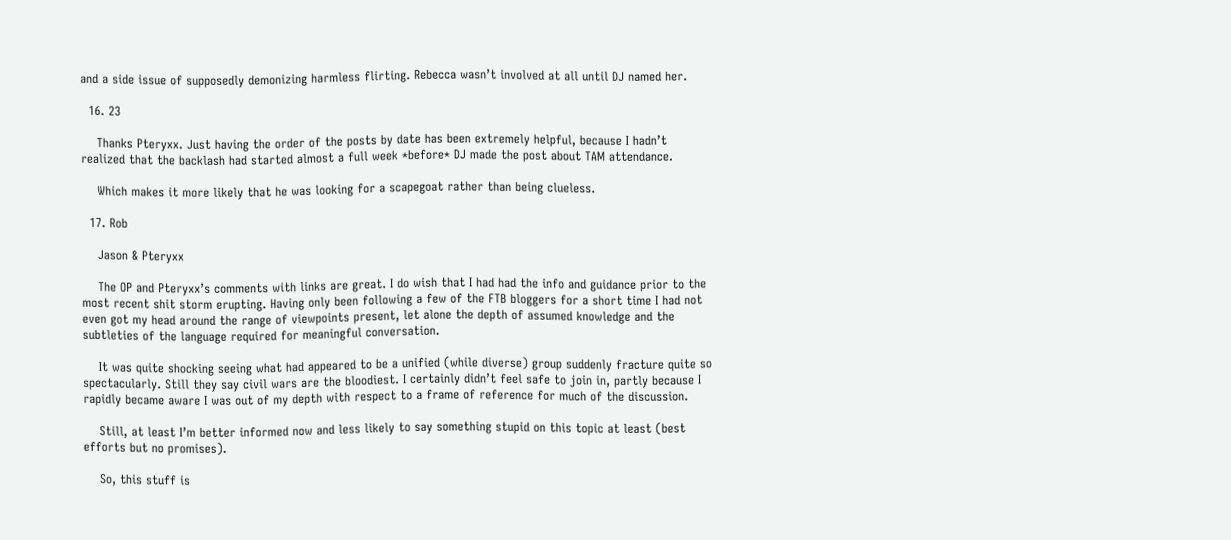and a side issue of supposedly demonizing harmless flirting. Rebecca wasn’t involved at all until DJ named her.

  16. 23

    Thanks Pteryxx. Just having the order of the posts by date has been extremely helpful, because I hadn’t realized that the backlash had started almost a full week *before* DJ made the post about TAM attendance.

    Which makes it more likely that he was looking for a scapegoat rather than being clueless.

  17. Rob

    Jason & Pteryxx

    The OP and Pteryxx’s comments with links are great. I do wish that I had had the info and guidance prior to the most recent shit storm erupting. Having only been following a few of the FTB bloggers for a short time I had not even got my head around the range of viewpoints present, let alone the depth of assumed knowledge and the subtleties of the language required for meaningful conversation.

    It was quite shocking seeing what had appeared to be a unified (while diverse) group suddenly fracture quite so spectacularly. Still they say civil wars are the bloodiest. I certainly didn’t feel safe to join in, partly because I rapidly became aware I was out of my depth with respect to a frame of reference for much of the discussion.

    Still, at least I’m better informed now and less likely to say something stupid on this topic at least (best efforts but no promises).

    So, this stuff is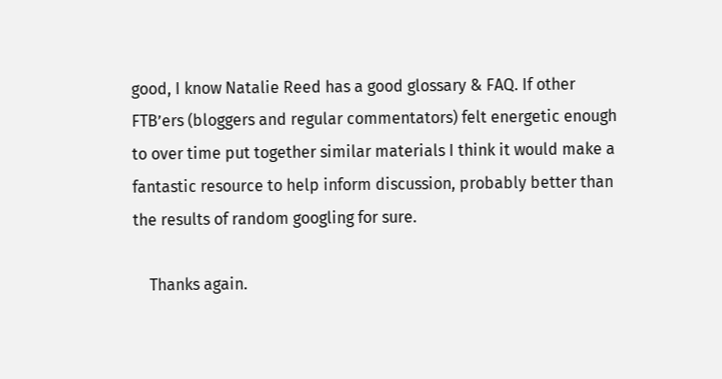good, I know Natalie Reed has a good glossary & FAQ. If other FTB’ers (bloggers and regular commentators) felt energetic enough to over time put together similar materials I think it would make a fantastic resource to help inform discussion, probably better than the results of random googling for sure.

    Thanks again.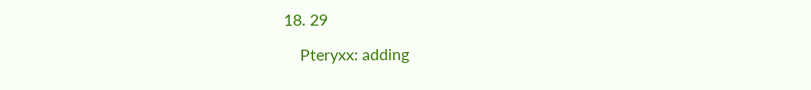18. 29

    Pteryxx: adding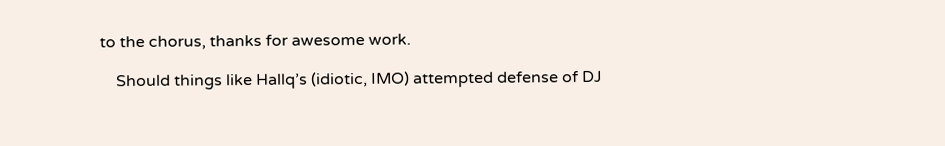to the chorus, thanks for awesome work.

    Should things like Hallq’s (idiotic, IMO) attempted defense of DJ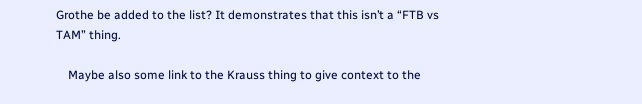Grothe be added to the list? It demonstrates that this isn’t a “FTB vs TAM” thing.

    Maybe also some link to the Krauss thing to give context to the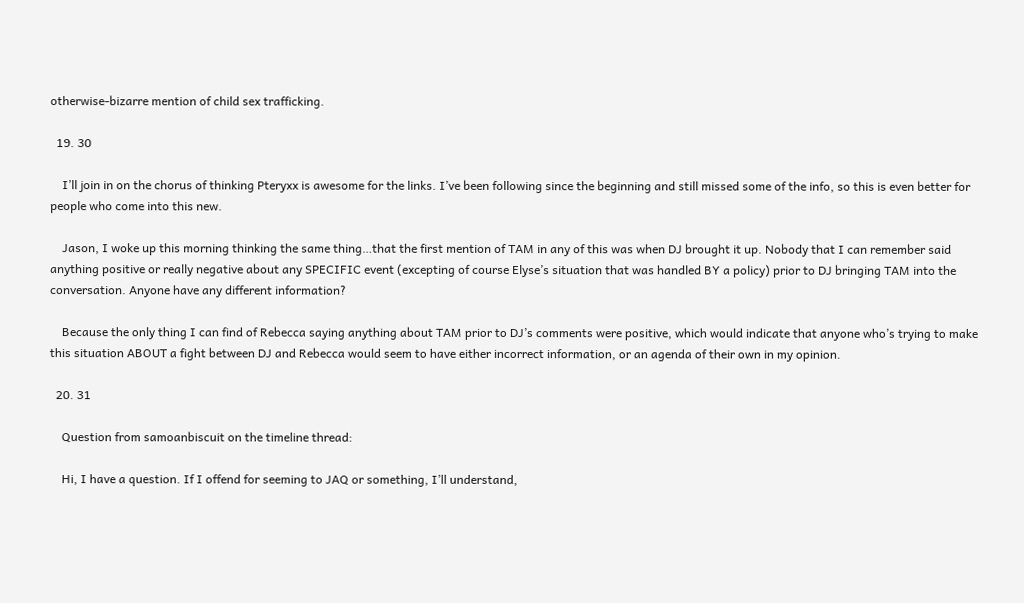otherwise-bizarre mention of child sex trafficking.

  19. 30

    I’ll join in on the chorus of thinking Pteryxx is awesome for the links. I’ve been following since the beginning and still missed some of the info, so this is even better for people who come into this new.

    Jason, I woke up this morning thinking the same thing…that the first mention of TAM in any of this was when DJ brought it up. Nobody that I can remember said anything positive or really negative about any SPECIFIC event (excepting of course Elyse’s situation that was handled BY a policy) prior to DJ bringing TAM into the conversation. Anyone have any different information?

    Because the only thing I can find of Rebecca saying anything about TAM prior to DJ’s comments were positive, which would indicate that anyone who’s trying to make this situation ABOUT a fight between DJ and Rebecca would seem to have either incorrect information, or an agenda of their own in my opinion.

  20. 31

    Question from samoanbiscuit on the timeline thread:

    Hi, I have a question. If I offend for seeming to JAQ or something, I’ll understand,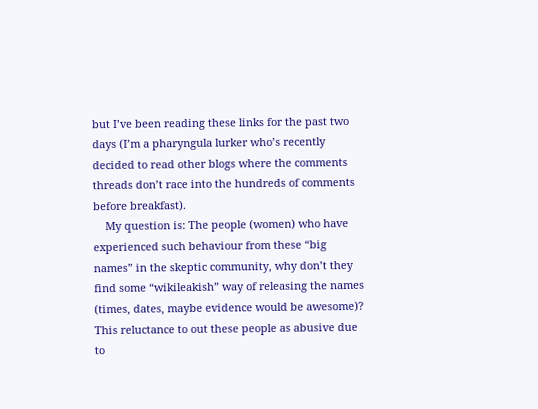but I’ve been reading these links for the past two days (I’m a pharyngula lurker who’s recently decided to read other blogs where the comments threads don’t race into the hundreds of comments before breakfast).
    My question is: The people (women) who have experienced such behaviour from these “big names” in the skeptic community, why don’t they find some “wikileakish” way of releasing the names (times, dates, maybe evidence would be awesome)? This reluctance to out these people as abusive due to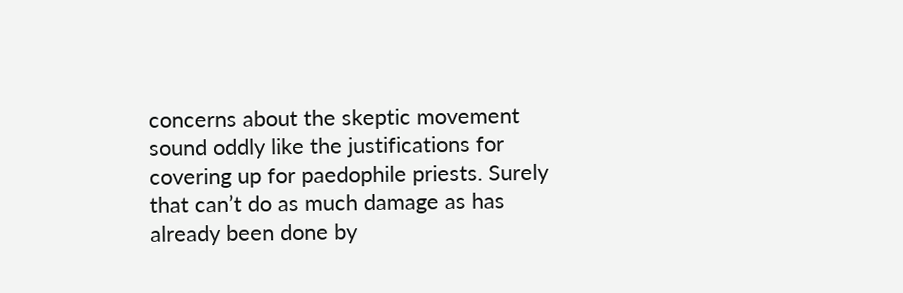concerns about the skeptic movement sound oddly like the justifications for covering up for paedophile priests. Surely that can’t do as much damage as has already been done by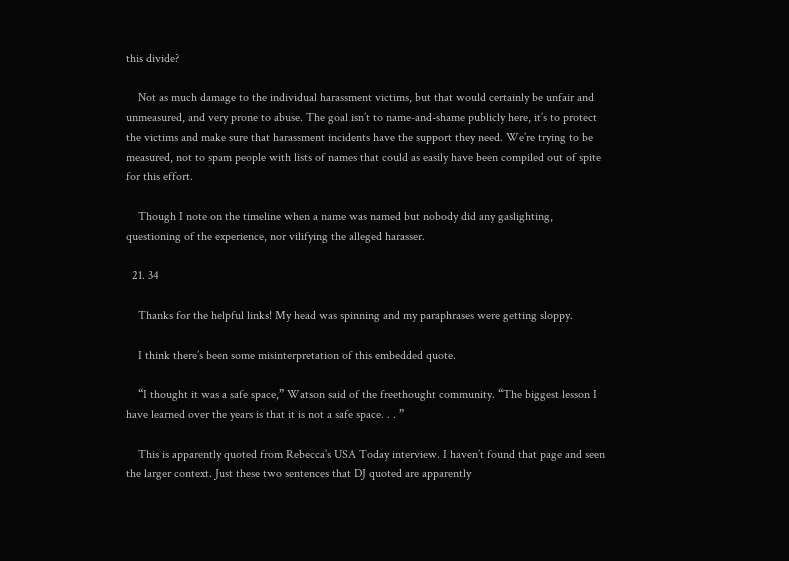this divide?

    Not as much damage to the individual harassment victims, but that would certainly be unfair and unmeasured, and very prone to abuse. The goal isn’t to name-and-shame publicly here, it’s to protect the victims and make sure that harassment incidents have the support they need. We’re trying to be measured, not to spam people with lists of names that could as easily have been compiled out of spite for this effort.

    Though I note on the timeline when a name was named but nobody did any gaslighting, questioning of the experience, nor vilifying the alleged harasser.

  21. 34

    Thanks for the helpful links! My head was spinning and my paraphrases were getting sloppy.

    I think there’s been some misinterpretation of this embedded quote.

    “I thought it was a safe space,” Watson said of the freethought community. “The biggest lesson I have learned over the years is that it is not a safe space. . . ”

    This is apparently quoted from Rebecca’s USA Today interview. I haven’t found that page and seen the larger context. Just these two sentences that DJ quoted are apparently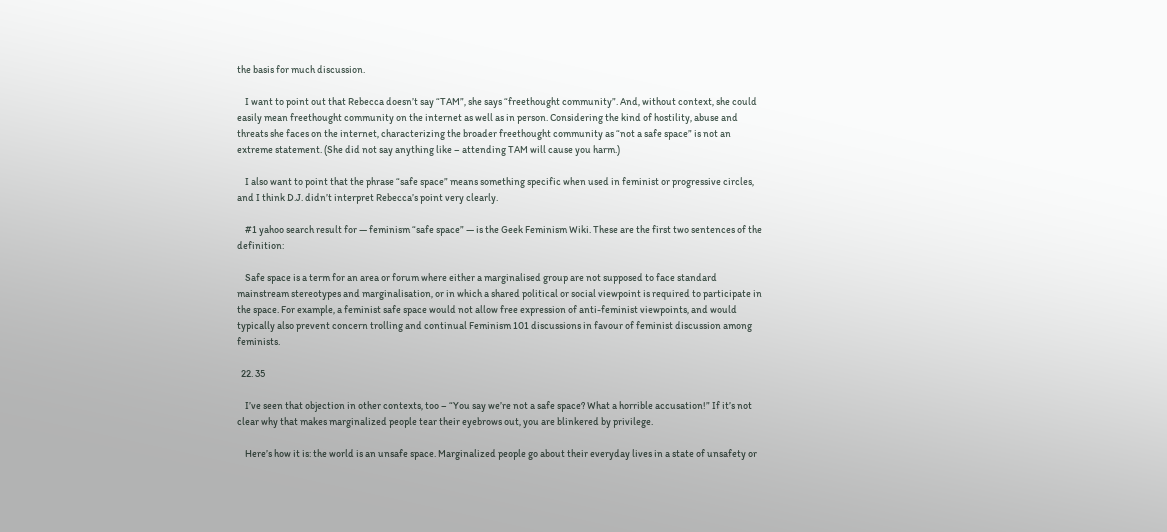the basis for much discussion.

    I want to point out that Rebecca doesn’t say “TAM”, she says “freethought community”. And, without context, she could easily mean freethought community on the internet as well as in person. Considering the kind of hostility, abuse and threats she faces on the internet, characterizing the broader freethought community as “not a safe space” is not an extreme statement. (She did not say anything like – attending TAM will cause you harm.)

    I also want to point that the phrase “safe space” means something specific when used in feminist or progressive circles, and I think D.J. didn’t interpret Rebecca’s point very clearly.

    #1 yahoo search result for — feminism “safe space” — is the Geek Feminism Wiki. These are the first two sentences of the definition:

    Safe space is a term for an area or forum where either a marginalised group are not supposed to face standard mainstream stereotypes and marginalisation, or in which a shared political or social viewpoint is required to participate in the space. For example, a feminist safe space would not allow free expression of anti-feminist viewpoints, and would typically also prevent concern trolling and continual Feminism 101 discussions in favour of feminist discussion among feminists.

  22. 35

    I’ve seen that objection in other contexts, too – “You say we’re not a safe space? What a horrible accusation!” If it’s not clear why that makes marginalized people tear their eyebrows out, you are blinkered by privilege.

    Here’s how it is: the world is an unsafe space. Marginalized people go about their everyday lives in a state of unsafety or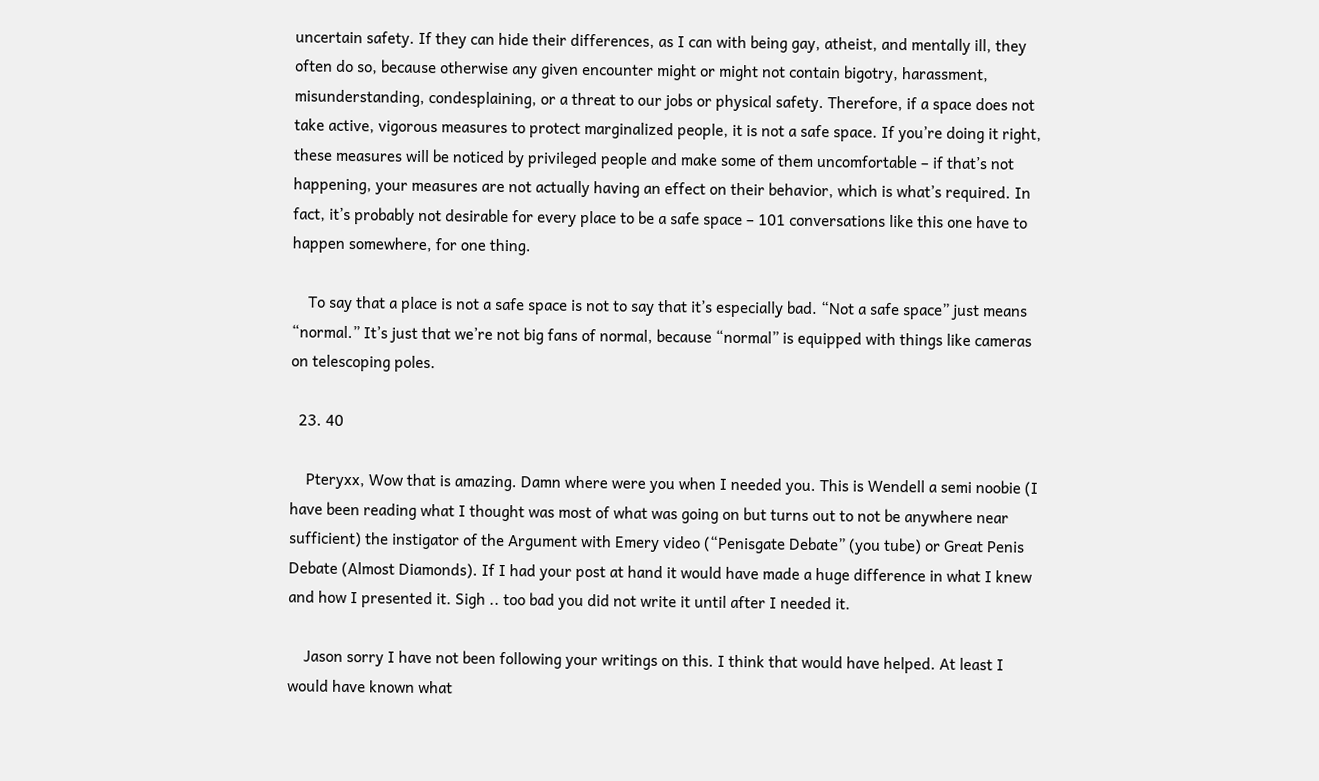uncertain safety. If they can hide their differences, as I can with being gay, atheist, and mentally ill, they often do so, because otherwise any given encounter might or might not contain bigotry, harassment, misunderstanding, condesplaining, or a threat to our jobs or physical safety. Therefore, if a space does not take active, vigorous measures to protect marginalized people, it is not a safe space. If you’re doing it right, these measures will be noticed by privileged people and make some of them uncomfortable – if that’s not happening, your measures are not actually having an effect on their behavior, which is what’s required. In fact, it’s probably not desirable for every place to be a safe space – 101 conversations like this one have to happen somewhere, for one thing.

    To say that a place is not a safe space is not to say that it’s especially bad. “Not a safe space” just means “normal.” It’s just that we’re not big fans of normal, because “normal” is equipped with things like cameras on telescoping poles.

  23. 40

    Pteryxx, Wow that is amazing. Damn where were you when I needed you. This is Wendell a semi noobie (I have been reading what I thought was most of what was going on but turns out to not be anywhere near sufficient) the instigator of the Argument with Emery video (“Penisgate Debate” (you tube) or Great Penis Debate (Almost Diamonds). If I had your post at hand it would have made a huge difference in what I knew and how I presented it. Sigh .. too bad you did not write it until after I needed it.

    Jason sorry I have not been following your writings on this. I think that would have helped. At least I would have known what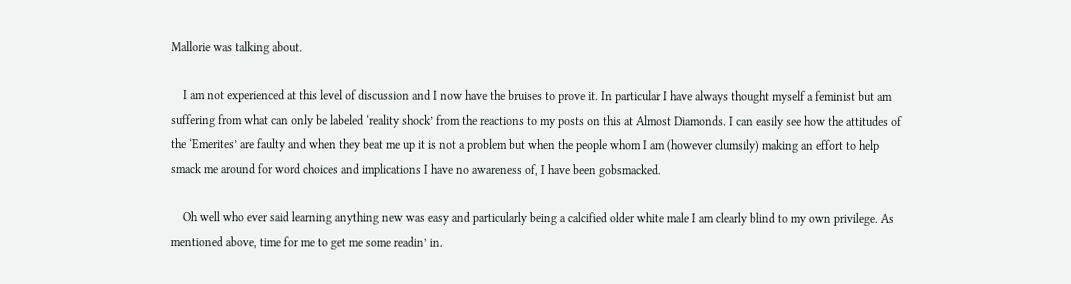Mallorie was talking about.

    I am not experienced at this level of discussion and I now have the bruises to prove it. In particular I have always thought myself a feminist but am suffering from what can only be labeled ‘reality shock’ from the reactions to my posts on this at Almost Diamonds. I can easily see how the attitudes of the ‘Emerites’ are faulty and when they beat me up it is not a problem but when the people whom I am (however clumsily) making an effort to help smack me around for word choices and implications I have no awareness of, I have been gobsmacked.

    Oh well who ever said learning anything new was easy and particularly being a calcified older white male I am clearly blind to my own privilege. As mentioned above, time for me to get me some readin’ in.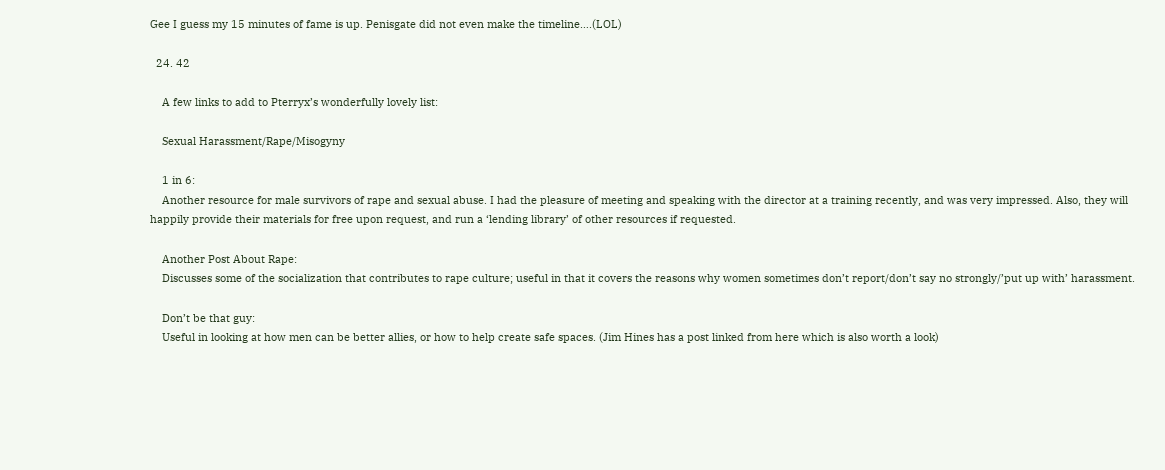Gee I guess my 15 minutes of fame is up. Penisgate did not even make the timeline….(LOL)

  24. 42

    A few links to add to Pterryx’s wonderfully lovely list:

    Sexual Harassment/Rape/Misogyny

    1 in 6:
    Another resource for male survivors of rape and sexual abuse. I had the pleasure of meeting and speaking with the director at a training recently, and was very impressed. Also, they will happily provide their materials for free upon request, and run a ‘lending library’ of other resources if requested.

    Another Post About Rape:
    Discusses some of the socialization that contributes to rape culture; useful in that it covers the reasons why women sometimes don’t report/don’t say no strongly/’put up with’ harassment.

    Don’t be that guy:
    Useful in looking at how men can be better allies, or how to help create safe spaces. (Jim Hines has a post linked from here which is also worth a look)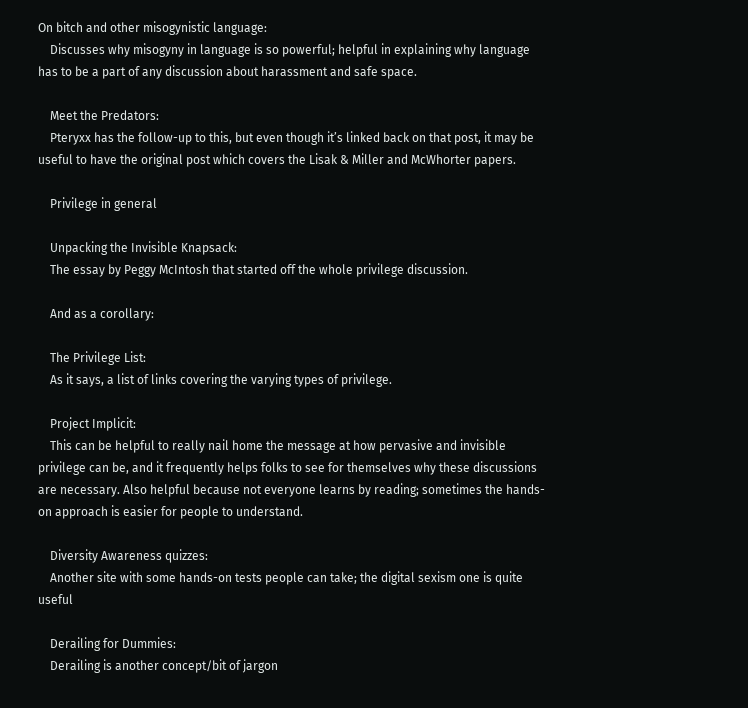On bitch and other misogynistic language:
    Discusses why misogyny in language is so powerful; helpful in explaining why language has to be a part of any discussion about harassment and safe space.

    Meet the Predators:
    Pteryxx has the follow-up to this, but even though it’s linked back on that post, it may be useful to have the original post which covers the Lisak & Miller and McWhorter papers.

    Privilege in general

    Unpacking the Invisible Knapsack:
    The essay by Peggy McIntosh that started off the whole privilege discussion.

    And as a corollary:

    The Privilege List:
    As it says, a list of links covering the varying types of privilege.

    Project Implicit:
    This can be helpful to really nail home the message at how pervasive and invisible privilege can be, and it frequently helps folks to see for themselves why these discussions are necessary. Also helpful because not everyone learns by reading; sometimes the hands-on approach is easier for people to understand.

    Diversity Awareness quizzes:
    Another site with some hands-on tests people can take; the digital sexism one is quite useful

    Derailing for Dummies:
    Derailing is another concept/bit of jargon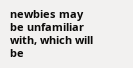newbies may be unfamiliar with, which will be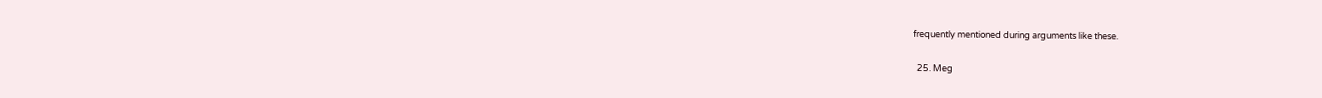frequently mentioned during arguments like these.

  25. Meg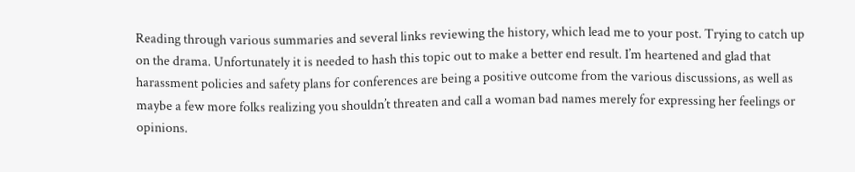Reading through various summaries and several links reviewing the history, which lead me to your post. Trying to catch up on the drama. Unfortunately it is needed to hash this topic out to make a better end result. I’m heartened and glad that harassment policies and safety plans for conferences are being a positive outcome from the various discussions, as well as maybe a few more folks realizing you shouldn’t threaten and call a woman bad names merely for expressing her feelings or opinions.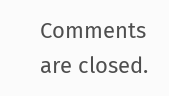Comments are closed.